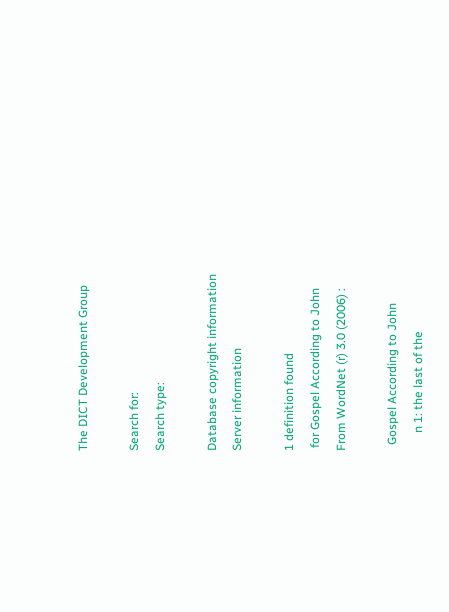The DICT Development Group

Search for:
Search type:

Database copyright information
Server information

1 definition found
 for Gospel According to John
From WordNet (r) 3.0 (2006) :

  Gospel According to John
      n 1: the last of the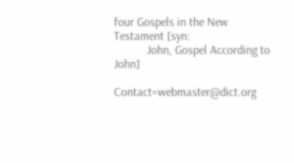four Gospels in the New Testament [syn:
           John, Gospel According to John]

Contact=webmaster@dict.org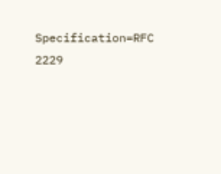Specification=RFC 2229